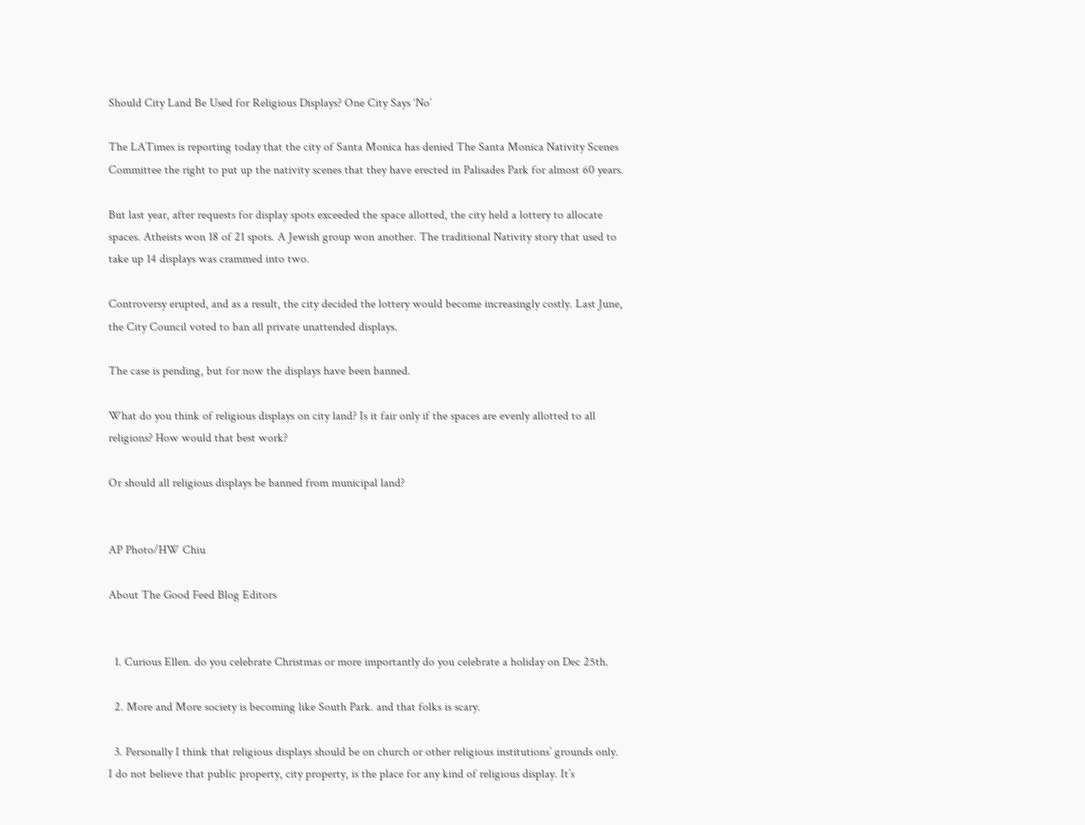Should City Land Be Used for Religious Displays? One City Says ‘No’

The LATimes is reporting today that the city of Santa Monica has denied The Santa Monica Nativity Scenes Committee the right to put up the nativity scenes that they have erected in Palisades Park for almost 60 years.

But last year, after requests for display spots exceeded the space allotted, the city held a lottery to allocate spaces. Atheists won 18 of 21 spots. A Jewish group won another. The traditional Nativity story that used to take up 14 displays was crammed into two.

Controversy erupted, and as a result, the city decided the lottery would become increasingly costly. Last June, the City Council voted to ban all private unattended displays.

The case is pending, but for now the displays have been banned.

What do you think of religious displays on city land? Is it fair only if the spaces are evenly allotted to all religions? How would that best work?

Or should all religious displays be banned from municipal land?


AP Photo/HW Chiu

About The Good Feed Blog Editors


  1. Curious Ellen. do you celebrate Christmas or more importantly do you celebrate a holiday on Dec 25th.

  2. More and More society is becoming like South Park. and that folks is scary.

  3. Personally I think that religious displays should be on church or other religious institutions’ grounds only. I do not believe that public property, city property, is the place for any kind of religious display. It’s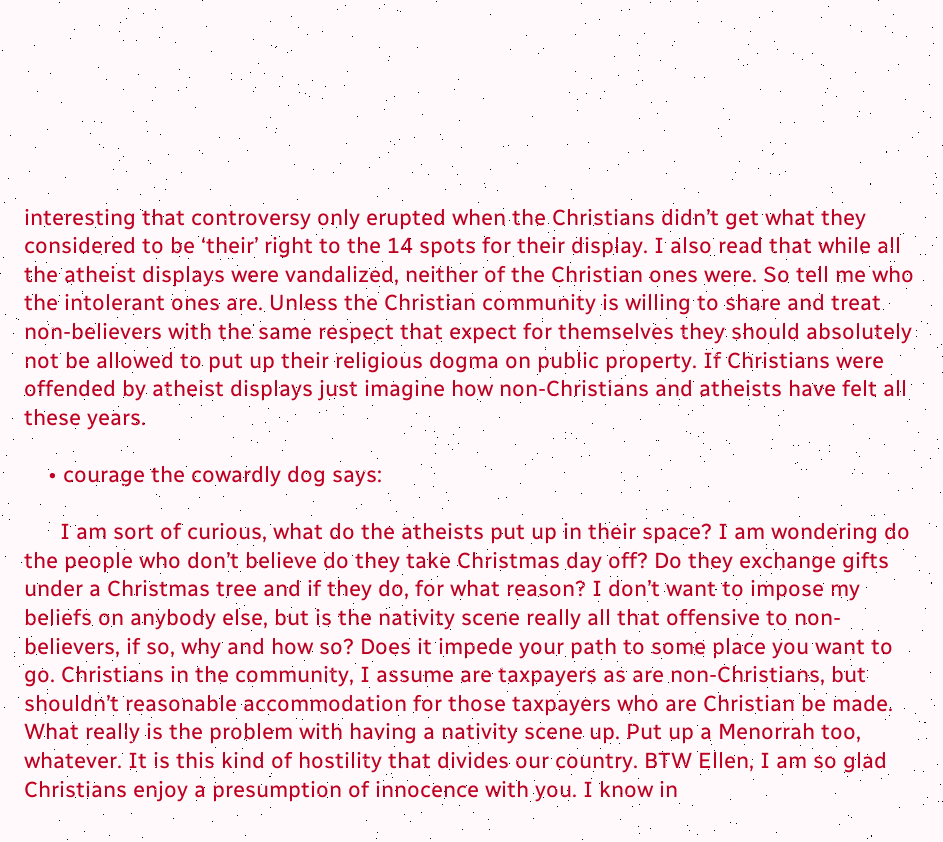interesting that controversy only erupted when the Christians didn’t get what they considered to be ‘their’ right to the 14 spots for their display. I also read that while all the atheist displays were vandalized, neither of the Christian ones were. So tell me who the intolerant ones are. Unless the Christian community is willing to share and treat non-believers with the same respect that expect for themselves they should absolutely not be allowed to put up their religious dogma on public property. If Christians were offended by atheist displays just imagine how non-Christians and atheists have felt all these years.

    • courage the cowardly dog says:

      I am sort of curious, what do the atheists put up in their space? I am wondering do the people who don’t believe do they take Christmas day off? Do they exchange gifts under a Christmas tree and if they do, for what reason? I don’t want to impose my beliefs on anybody else, but is the nativity scene really all that offensive to non-believers, if so, why and how so? Does it impede your path to some place you want to go. Christians in the community, I assume are taxpayers as are non-Christians, but shouldn’t reasonable accommodation for those taxpayers who are Christian be made. What really is the problem with having a nativity scene up. Put up a Menorrah too, whatever. It is this kind of hostility that divides our country. BTW Ellen, I am so glad Christians enjoy a presumption of innocence with you. I know in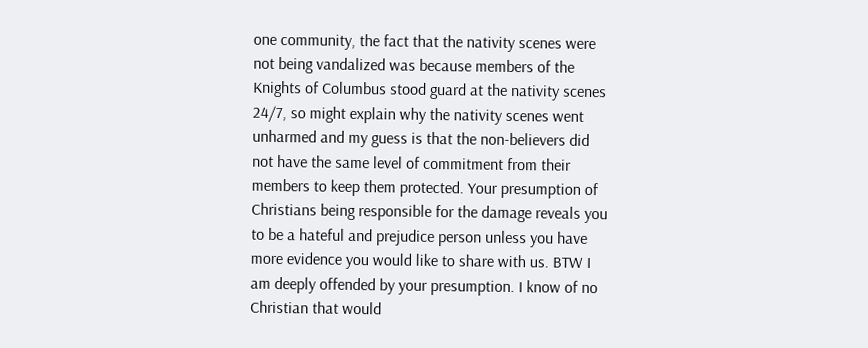one community, the fact that the nativity scenes were not being vandalized was because members of the Knights of Columbus stood guard at the nativity scenes 24/7, so might explain why the nativity scenes went unharmed and my guess is that the non-believers did not have the same level of commitment from their members to keep them protected. Your presumption of Christians being responsible for the damage reveals you to be a hateful and prejudice person unless you have more evidence you would like to share with us. BTW I am deeply offended by your presumption. I know of no Christian that would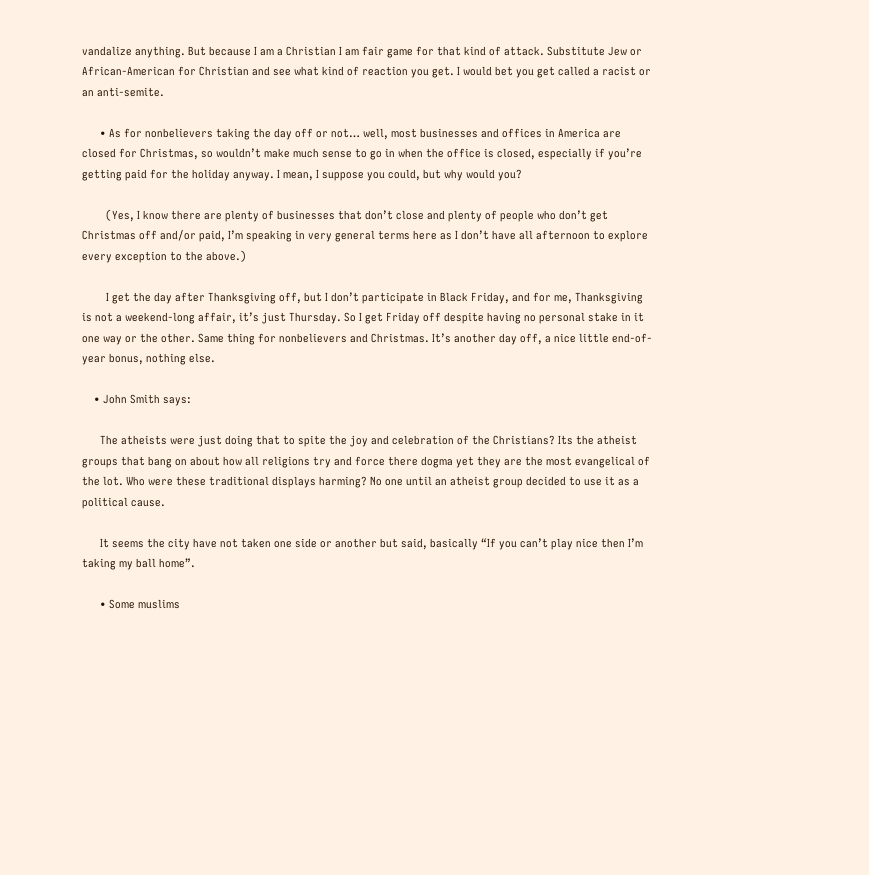vandalize anything. But because I am a Christian I am fair game for that kind of attack. Substitute Jew or African-American for Christian and see what kind of reaction you get. I would bet you get called a racist or an anti-semite.

      • As for nonbelievers taking the day off or not… well, most businesses and offices in America are closed for Christmas, so wouldn’t make much sense to go in when the office is closed, especially if you’re getting paid for the holiday anyway. I mean, I suppose you could, but why would you?

        (Yes, I know there are plenty of businesses that don’t close and plenty of people who don’t get Christmas off and/or paid, I’m speaking in very general terms here as I don’t have all afternoon to explore every exception to the above.)

        I get the day after Thanksgiving off, but I don’t participate in Black Friday, and for me, Thanksgiving is not a weekend-long affair, it’s just Thursday. So I get Friday off despite having no personal stake in it one way or the other. Same thing for nonbelievers and Christmas. It’s another day off, a nice little end-of-year bonus, nothing else.

    • John Smith says:

      The atheists were just doing that to spite the joy and celebration of the Christians? Its the atheist groups that bang on about how all religions try and force there dogma yet they are the most evangelical of the lot. Who were these traditional displays harming? No one until an atheist group decided to use it as a political cause.

      It seems the city have not taken one side or another but said, basically “If you can’t play nice then I’m taking my ball home”.

      • Some muslims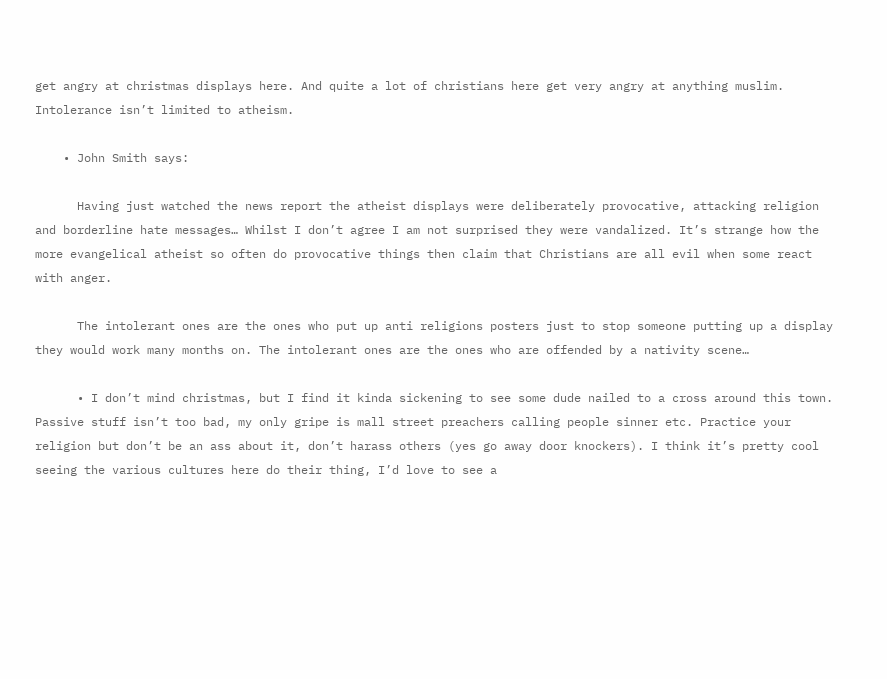get angry at christmas displays here. And quite a lot of christians here get very angry at anything muslim. Intolerance isn’t limited to atheism.

    • John Smith says:

      Having just watched the news report the atheist displays were deliberately provocative, attacking religion and borderline hate messages… Whilst I don’t agree I am not surprised they were vandalized. It’s strange how the more evangelical atheist so often do provocative things then claim that Christians are all evil when some react with anger.

      The intolerant ones are the ones who put up anti religions posters just to stop someone putting up a display they would work many months on. The intolerant ones are the ones who are offended by a nativity scene…

      • I don’t mind christmas, but I find it kinda sickening to see some dude nailed to a cross around this town. Passive stuff isn’t too bad, my only gripe is mall street preachers calling people sinner etc. Practice your religion but don’t be an ass about it, don’t harass others (yes go away door knockers). I think it’s pretty cool seeing the various cultures here do their thing, I’d love to see a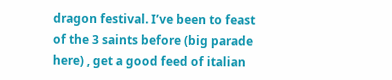dragon festival. I’ve been to feast of the 3 saints before (big parade here) , get a good feed of italian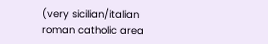(very sicilian/italian roman catholic area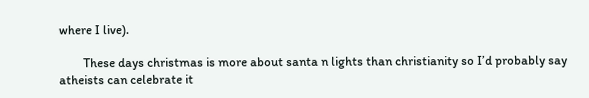where I live).

        These days christmas is more about santa n lights than christianity so I’d probably say atheists can celebrate it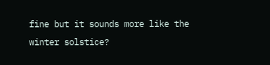fine but it sounds more like the winter solstice?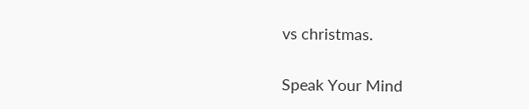vs christmas.

Speak Your Mind